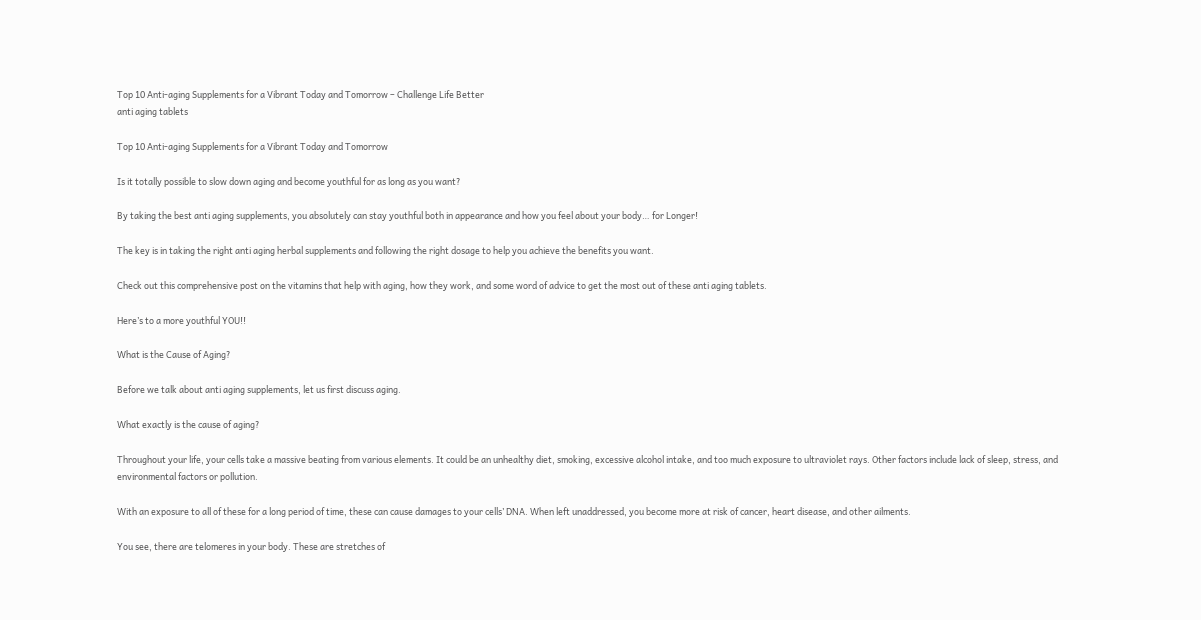Top 10 Anti-aging Supplements for a Vibrant Today and Tomorrow – Challenge Life Better
anti aging tablets

Top 10 Anti-aging Supplements for a Vibrant Today and Tomorrow

Is it totally possible to slow down aging and become youthful for as long as you want?

By taking the best anti aging supplements, you absolutely can stay youthful both in appearance and how you feel about your body… for Longer!

The key is in taking the right anti aging herbal supplements and following the right dosage to help you achieve the benefits you want.

Check out this comprehensive post on the vitamins that help with aging, how they work, and some word of advice to get the most out of these anti aging tablets.

Here’s to a more youthful YOU!!

What is the Cause of Aging?

Before we talk about anti aging supplements, let us first discuss aging.

What exactly is the cause of aging?

Throughout your life, your cells take a massive beating from various elements. It could be an unhealthy diet, smoking, excessive alcohol intake, and too much exposure to ultraviolet rays. Other factors include lack of sleep, stress, and environmental factors or pollution.

With an exposure to all of these for a long period of time, these can cause damages to your cells’ DNA. When left unaddressed, you become more at risk of cancer, heart disease, and other ailments.

You see, there are telomeres in your body. These are stretches of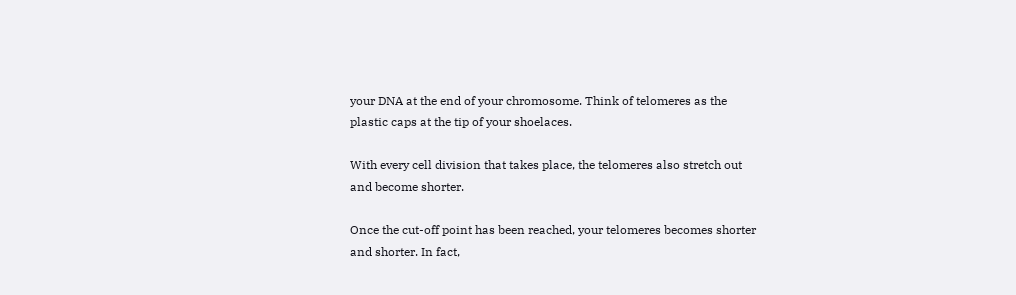your DNA at the end of your chromosome. Think of telomeres as the plastic caps at the tip of your shoelaces.

With every cell division that takes place, the telomeres also stretch out and become shorter.

Once the cut-off point has been reached, your telomeres becomes shorter and shorter. In fact,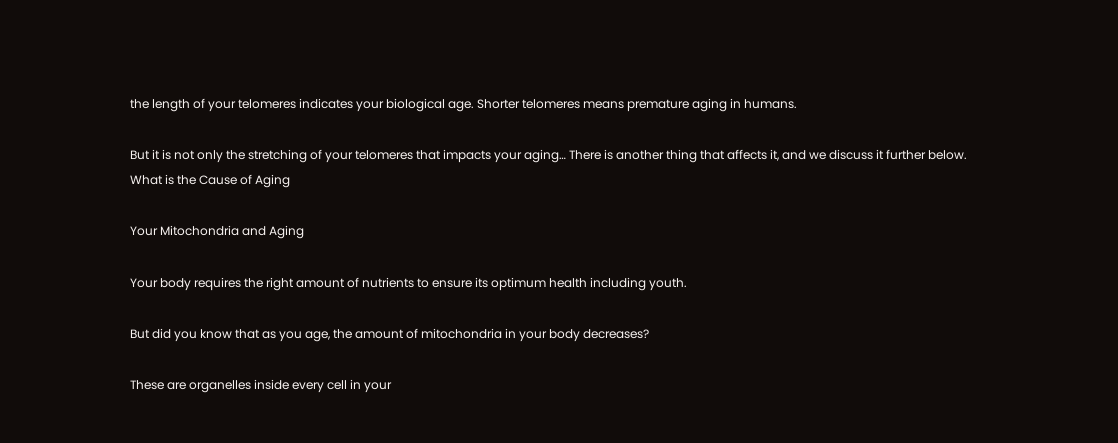the length of your telomeres indicates your biological age. Shorter telomeres means premature aging in humans.

But it is not only the stretching of your telomeres that impacts your aging… There is another thing that affects it, and we discuss it further below.
What is the Cause of Aging

Your Mitochondria and Aging

Your body requires the right amount of nutrients to ensure its optimum health including youth.

But did you know that as you age, the amount of mitochondria in your body decreases?

These are organelles inside every cell in your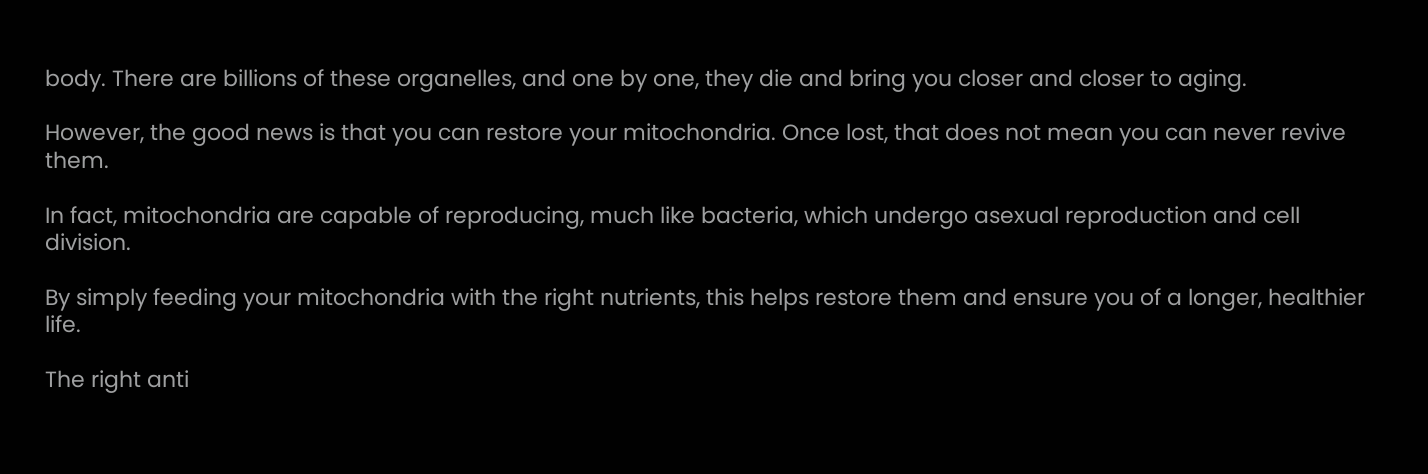body. There are billions of these organelles, and one by one, they die and bring you closer and closer to aging.

However, the good news is that you can restore your mitochondria. Once lost, that does not mean you can never revive them.

In fact, mitochondria are capable of reproducing, much like bacteria, which undergo asexual reproduction and cell division.

By simply feeding your mitochondria with the right nutrients, this helps restore them and ensure you of a longer, healthier life.

The right anti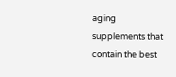aging supplements that contain the best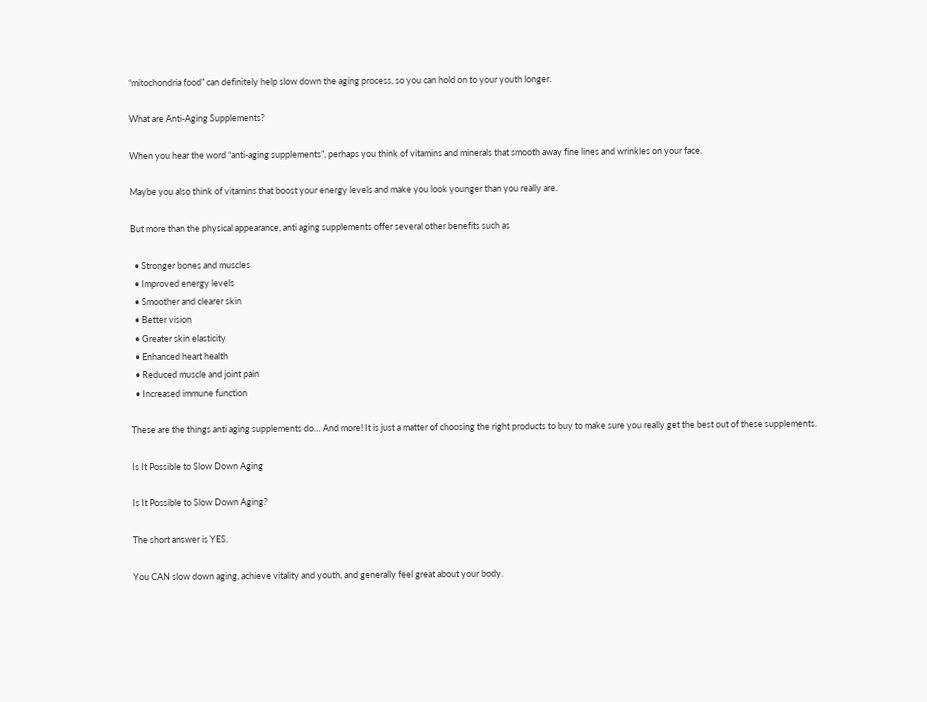“mitochondria food” can definitely help slow down the aging process, so you can hold on to your youth longer.

What are Anti-Aging Supplements?

When you hear the word “anti-aging supplements”, perhaps you think of vitamins and minerals that smooth away fine lines and wrinkles on your face.

Maybe you also think of vitamins that boost your energy levels and make you look younger than you really are.

But more than the physical appearance, anti aging supplements offer several other benefits such as

  • Stronger bones and muscles
  • Improved energy levels
  • Smoother and clearer skin
  • Better vision
  • Greater skin elasticity
  • Enhanced heart health
  • Reduced muscle and joint pain
  • Increased immune function

These are the things anti aging supplements do… And more! It is just a matter of choosing the right products to buy to make sure you really get the best out of these supplements.

Is It Possible to Slow Down Aging

Is It Possible to Slow Down Aging?

The short answer is YES.

You CAN slow down aging, achieve vitality and youth, and generally feel great about your body.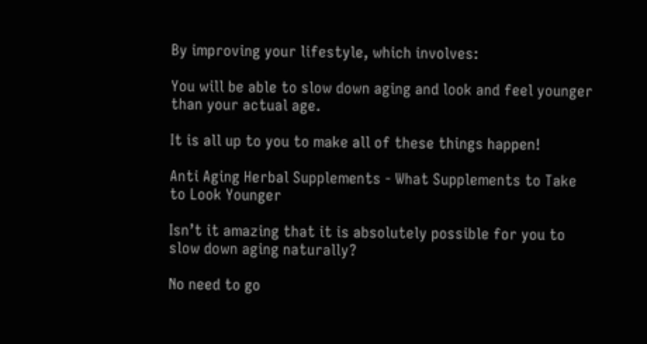By improving your lifestyle, which involves:

You will be able to slow down aging and look and feel younger than your actual age.

It is all up to you to make all of these things happen!

Anti Aging Herbal Supplements - What Supplements to Take to Look Younger

Isn’t it amazing that it is absolutely possible for you to slow down aging naturally?

No need to go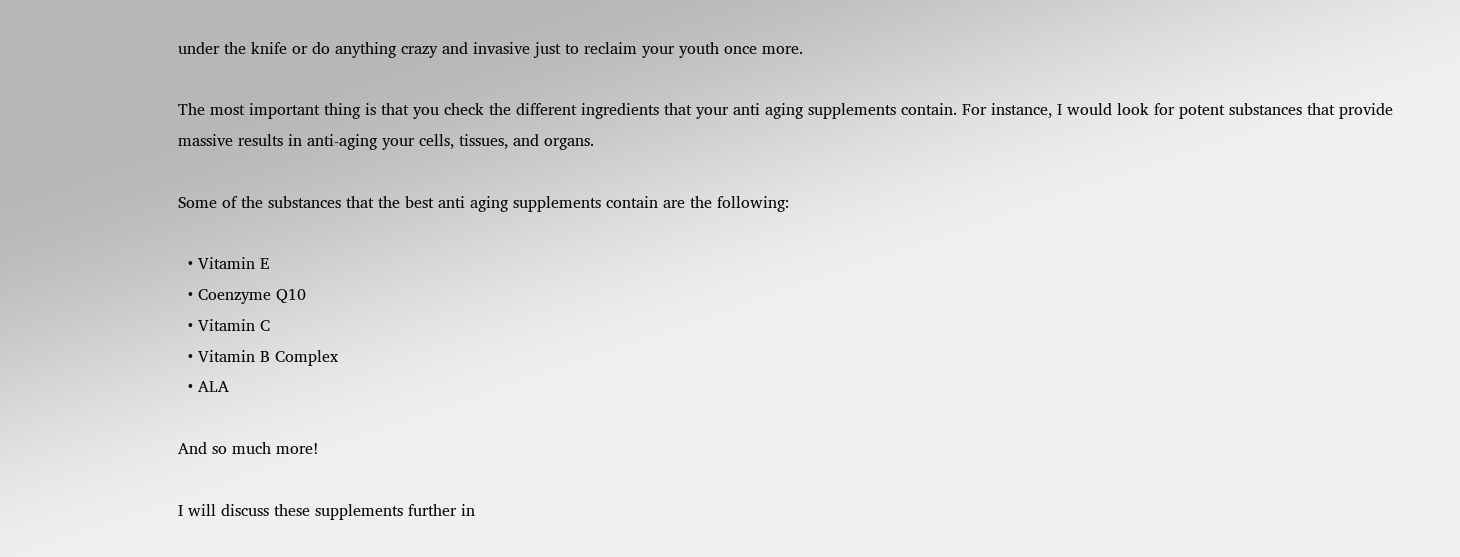under the knife or do anything crazy and invasive just to reclaim your youth once more.

The most important thing is that you check the different ingredients that your anti aging supplements contain. For instance, I would look for potent substances that provide massive results in anti-aging your cells, tissues, and organs.

Some of the substances that the best anti aging supplements contain are the following:

  • Vitamin E
  • Coenzyme Q10
  • Vitamin C
  • Vitamin B Complex
  • ALA

And so much more!

I will discuss these supplements further in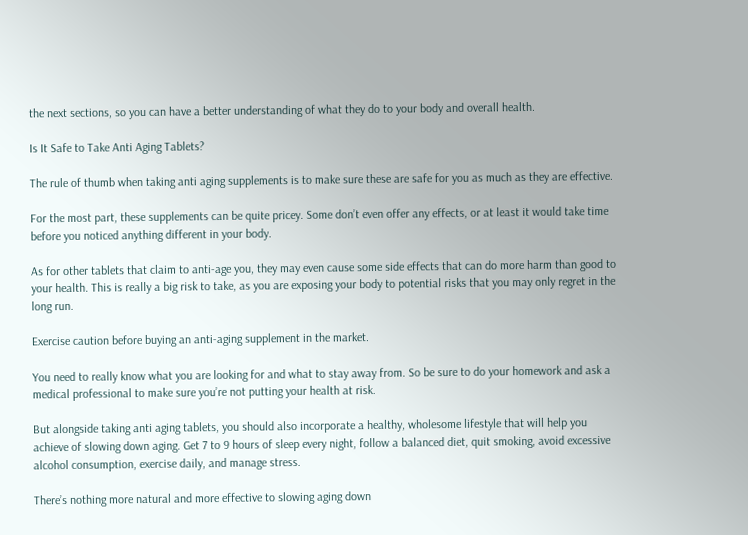the next sections, so you can have a better understanding of what they do to your body and overall health.

Is It Safe to Take Anti Aging Tablets?

The rule of thumb when taking anti aging supplements is to make sure these are safe for you as much as they are effective.

For the most part, these supplements can be quite pricey. Some don’t even offer any effects, or at least it would take time before you noticed anything different in your body.

As for other tablets that claim to anti-age you, they may even cause some side effects that can do more harm than good to your health. This is really a big risk to take, as you are exposing your body to potential risks that you may only regret in the long run.

Exercise caution before buying an anti-aging supplement in the market.

You need to really know what you are looking for and what to stay away from. So be sure to do your homework and ask a medical professional to make sure you’re not putting your health at risk.

But alongside taking anti aging tablets, you should also incorporate a healthy, wholesome lifestyle that will help you achieve of slowing down aging. Get 7 to 9 hours of sleep every night, follow a balanced diet, quit smoking, avoid excessive alcohol consumption, exercise daily, and manage stress.

There’s nothing more natural and more effective to slowing aging down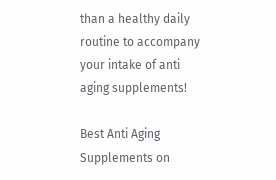than a healthy daily routine to accompany your intake of anti aging supplements!

Best Anti Aging Supplements on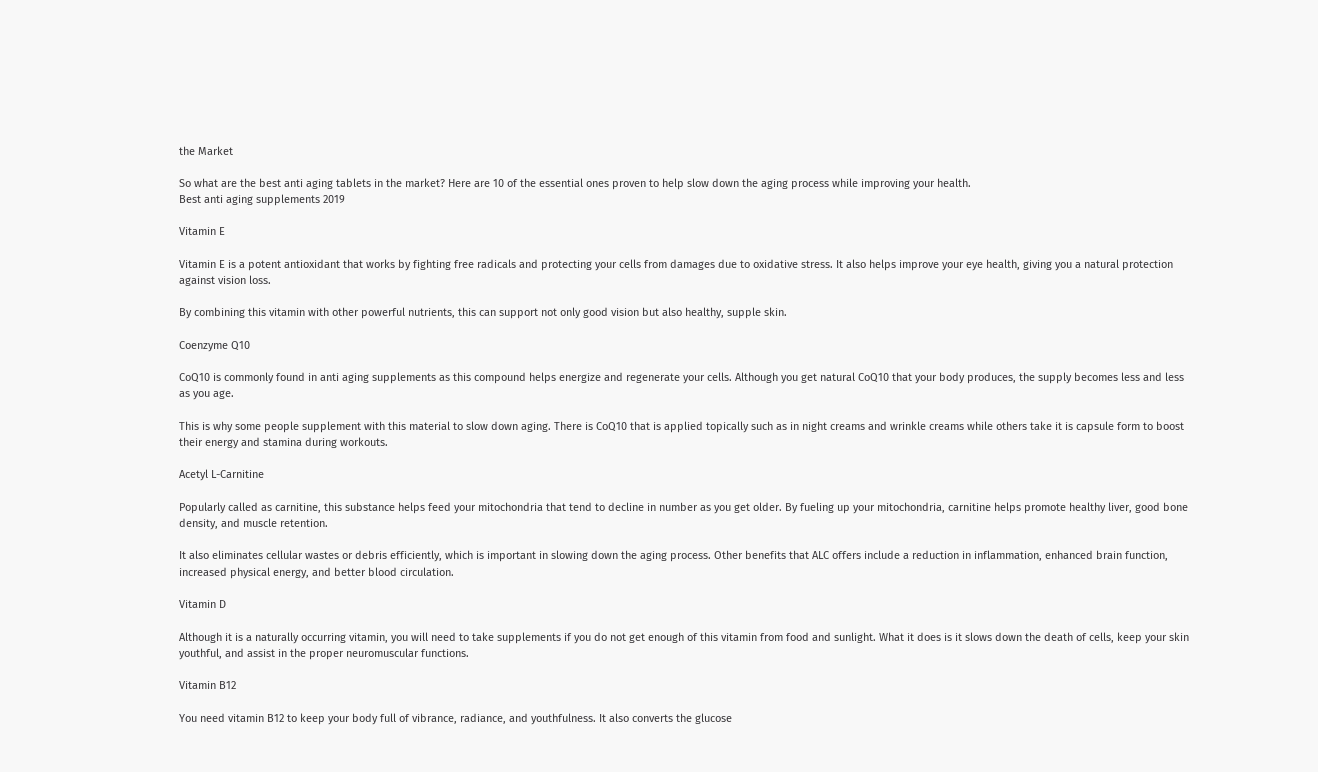the Market

So what are the best anti aging tablets in the market? Here are 10 of the essential ones proven to help slow down the aging process while improving your health.
Best anti aging supplements 2019

Vitamin E

Vitamin E is a potent antioxidant that works by fighting free radicals and protecting your cells from damages due to oxidative stress. It also helps improve your eye health, giving you a natural protection against vision loss.

By combining this vitamin with other powerful nutrients, this can support not only good vision but also healthy, supple skin.

Coenzyme Q10

CoQ10 is commonly found in anti aging supplements as this compound helps energize and regenerate your cells. Although you get natural CoQ10 that your body produces, the supply becomes less and less as you age.

This is why some people supplement with this material to slow down aging. There is CoQ10 that is applied topically such as in night creams and wrinkle creams while others take it is capsule form to boost their energy and stamina during workouts.

Acetyl L-Carnitine

Popularly called as carnitine, this substance helps feed your mitochondria that tend to decline in number as you get older. By fueling up your mitochondria, carnitine helps promote healthy liver, good bone density, and muscle retention.

It also eliminates cellular wastes or debris efficiently, which is important in slowing down the aging process. Other benefits that ALC offers include a reduction in inflammation, enhanced brain function, increased physical energy, and better blood circulation.

Vitamin D

Although it is a naturally occurring vitamin, you will need to take supplements if you do not get enough of this vitamin from food and sunlight. What it does is it slows down the death of cells, keep your skin youthful, and assist in the proper neuromuscular functions.

Vitamin B12

You need vitamin B12 to keep your body full of vibrance, radiance, and youthfulness. It also converts the glucose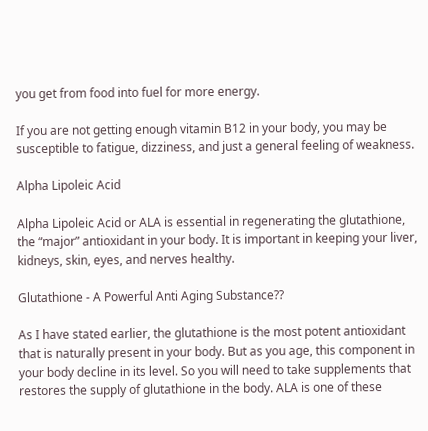you get from food into fuel for more energy.

If you are not getting enough vitamin B12 in your body, you may be susceptible to fatigue, dizziness, and just a general feeling of weakness.

Alpha Lipoleic Acid

Alpha Lipoleic Acid or ALA is essential in regenerating the glutathione, the “major” antioxidant in your body. It is important in keeping your liver, kidneys, skin, eyes, and nerves healthy.

Glutathione - A Powerful Anti Aging Substance??

As I have stated earlier, the glutathione is the most potent antioxidant that is naturally present in your body. But as you age, this component in your body decline in its level. So you will need to take supplements that restores the supply of glutathione in the body. ALA is one of these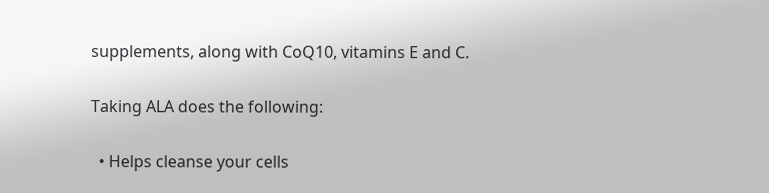supplements, along with CoQ10, vitamins E and C.

Taking ALA does the following:

  • Helps cleanse your cells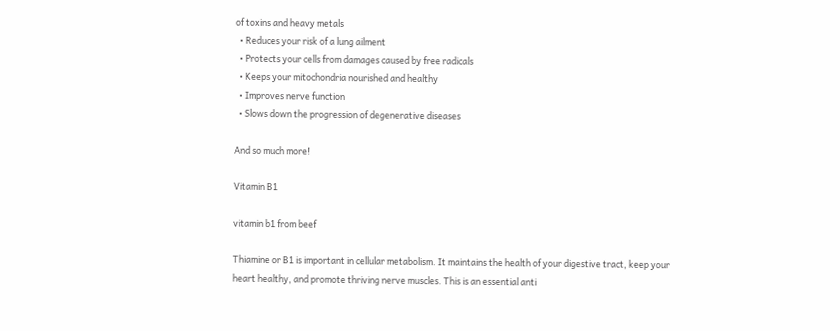of toxins and heavy metals
  • Reduces your risk of a lung ailment
  • Protects your cells from damages caused by free radicals
  • Keeps your mitochondria nourished and healthy
  • Improves nerve function
  • Slows down the progression of degenerative diseases

And so much more!

Vitamin B1

vitamin b1 from beef

Thiamine or B1 is important in cellular metabolism. It maintains the health of your digestive tract, keep your heart healthy, and promote thriving nerve muscles. This is an essential anti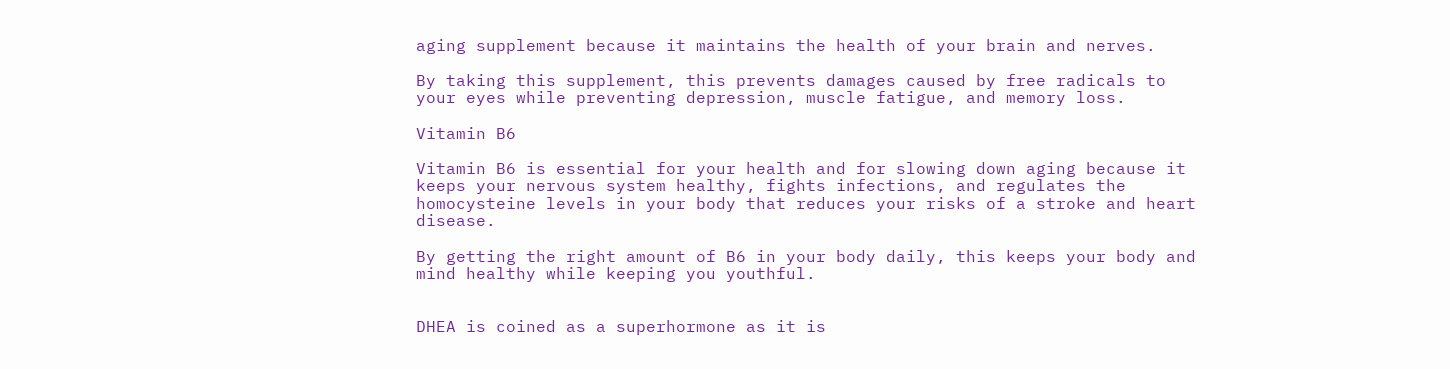aging supplement because it maintains the health of your brain and nerves.

By taking this supplement, this prevents damages caused by free radicals to your eyes while preventing depression, muscle fatigue, and memory loss.

Vitamin B6

Vitamin B6 is essential for your health and for slowing down aging because it keeps your nervous system healthy, fights infections, and regulates the homocysteine levels in your body that reduces your risks of a stroke and heart disease.

By getting the right amount of B6 in your body daily, this keeps your body and mind healthy while keeping you youthful.


DHEA is coined as a superhormone as it is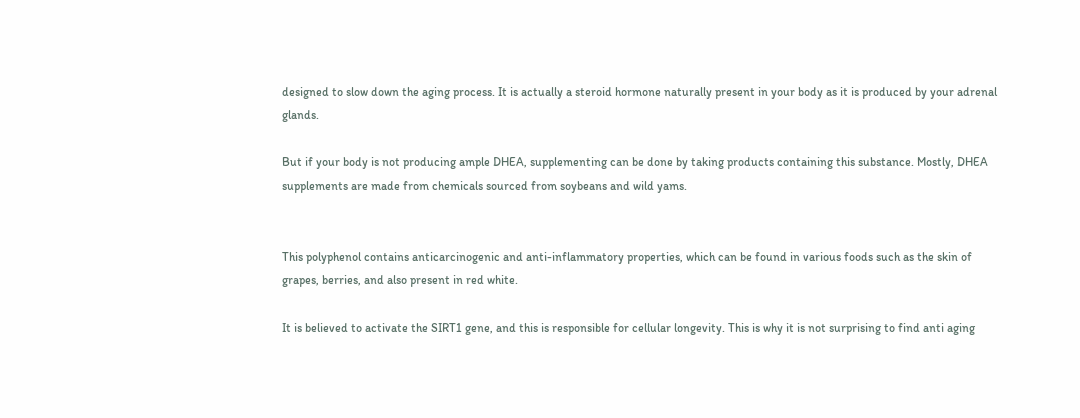designed to slow down the aging process. It is actually a steroid hormone naturally present in your body as it is produced by your adrenal glands.

But if your body is not producing ample DHEA, supplementing can be done by taking products containing this substance. Mostly, DHEA supplements are made from chemicals sourced from soybeans and wild yams.


This polyphenol contains anticarcinogenic and anti-inflammatory properties, which can be found in various foods such as the skin of grapes, berries, and also present in red white.

It is believed to activate the SIRT1 gene, and this is responsible for cellular longevity. This is why it is not surprising to find anti aging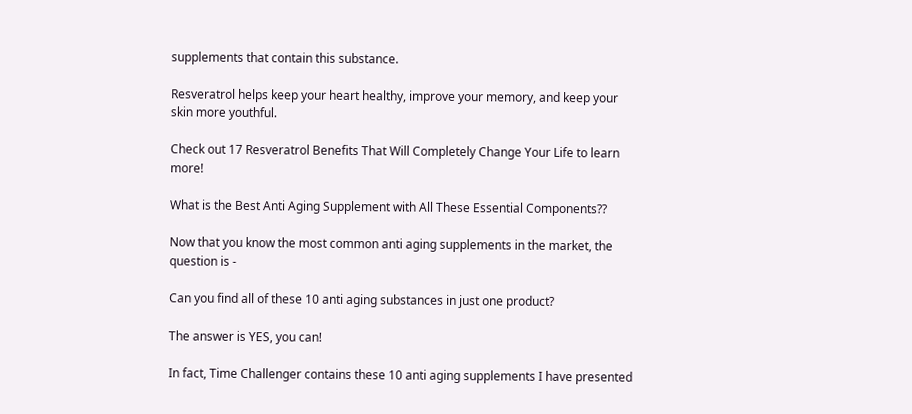supplements that contain this substance.

Resveratrol helps keep your heart healthy, improve your memory, and keep your skin more youthful.

Check out 17 Resveratrol Benefits That Will Completely Change Your Life to learn more!

What is the Best Anti Aging Supplement with All These Essential Components??

Now that you know the most common anti aging supplements in the market, the question is -

Can you find all of these 10 anti aging substances in just one product?

The answer is YES, you can!

In fact, Time Challenger contains these 10 anti aging supplements I have presented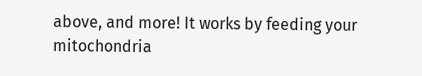above, and more! It works by feeding your mitochondria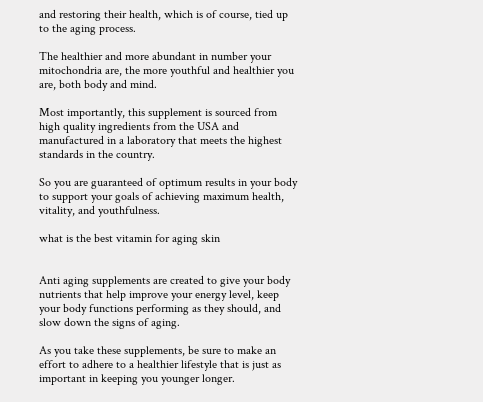and restoring their health, which is of course, tied up to the aging process.

The healthier and more abundant in number your mitochondria are, the more youthful and healthier you are, both body and mind.

Most importantly, this supplement is sourced from high quality ingredients from the USA and manufactured in a laboratory that meets the highest standards in the country.

So you are guaranteed of optimum results in your body to support your goals of achieving maximum health, vitality, and youthfulness.

what is the best vitamin for aging skin


Anti aging supplements are created to give your body nutrients that help improve your energy level, keep your body functions performing as they should, and slow down the signs of aging.

As you take these supplements, be sure to make an effort to adhere to a healthier lifestyle that is just as important in keeping you younger longer.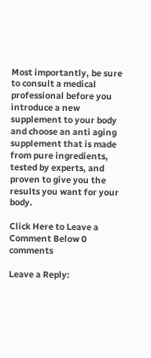Most importantly, be sure to consult a medical professional before you introduce a new supplement to your body and choose an anti aging supplement that is made from pure ingredients, tested by experts, and proven to give you the results you want for your body.

Click Here to Leave a Comment Below 0 comments

Leave a Reply: